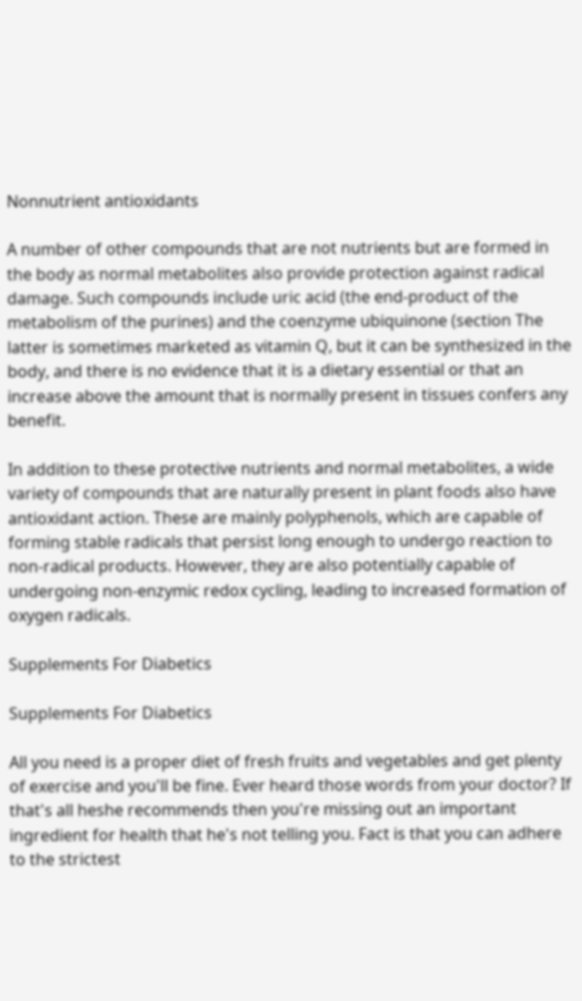Nonnutrient antioxidants

A number of other compounds that are not nutrients but are formed in the body as normal metabolites also provide protection against radical damage. Such compounds include uric acid (the end-product of the metabolism of the purines) and the coenzyme ubiquinone (section The latter is sometimes marketed as vitamin Q, but it can be synthesized in the body, and there is no evidence that it is a dietary essential or that an increase above the amount that is normally present in tissues confers any benefit.

In addition to these protective nutrients and normal metabolites, a wide variety of compounds that are naturally present in plant foods also have antioxidant action. These are mainly polyphenols, which are capable of forming stable radicals that persist long enough to undergo reaction to non-radical products. However, they are also potentially capable of undergoing non-enzymic redox cycling, leading to increased formation of oxygen radicals.

Supplements For Diabetics

Supplements For Diabetics

All you need is a proper diet of fresh fruits and vegetables and get plenty of exercise and you'll be fine. Ever heard those words from your doctor? If that's all heshe recommends then you're missing out an important ingredient for health that he's not telling you. Fact is that you can adhere to the strictest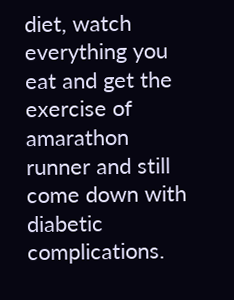diet, watch everything you eat and get the exercise of amarathon runner and still come down with diabetic complications.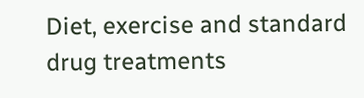Diet, exercise and standard drug treatments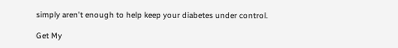simply aren't enough to help keep your diabetes under control.

Get My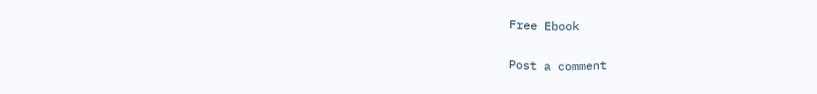Free Ebook

Post a comment